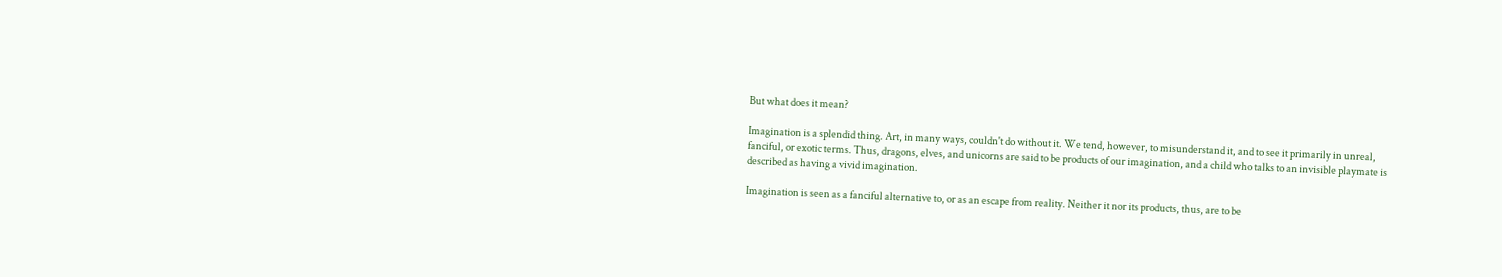But what does it mean?

Imagination is a splendid thing. Art, in many ways, couldn't do without it. We tend, however, to misunderstand it, and to see it primarily in unreal, fanciful, or exotic terms. Thus, dragons, elves, and unicorns are said to be products of our imagination, and a child who talks to an invisible playmate is described as having a vivid imagination.

Imagination is seen as a fanciful alternative to, or as an escape from reality. Neither it nor its products, thus, are to be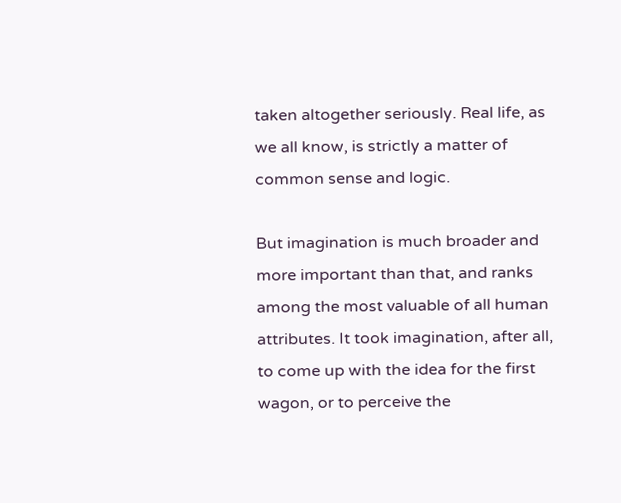taken altogether seriously. Real life, as we all know, is strictly a matter of common sense and logic.

But imagination is much broader and more important than that, and ranks among the most valuable of all human attributes. It took imagination, after all, to come up with the idea for the first wagon, or to perceive the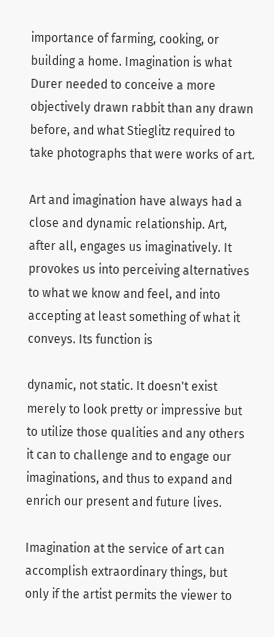importance of farming, cooking, or building a home. Imagination is what Durer needed to conceive a more objectively drawn rabbit than any drawn before, and what Stieglitz required to take photographs that were works of art.

Art and imagination have always had a close and dynamic relationship. Art, after all, engages us imaginatively. It provokes us into perceiving alternatives to what we know and feel, and into accepting at least something of what it conveys. Its function is

dynamic, not static. It doesn't exist merely to look pretty or impressive but to utilize those qualities and any others it can to challenge and to engage our imaginations, and thus to expand and enrich our present and future lives.

Imagination at the service of art can accomplish extraordinary things, but only if the artist permits the viewer to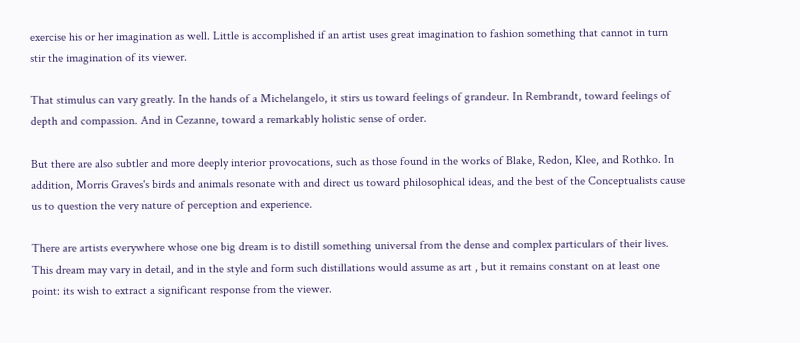exercise his or her imagination as well. Little is accomplished if an artist uses great imagination to fashion something that cannot in turn stir the imagination of its viewer.

That stimulus can vary greatly. In the hands of a Michelangelo, it stirs us toward feelings of grandeur. In Rembrandt, toward feelings of depth and compassion. And in Cezanne, toward a remarkably holistic sense of order.

But there are also subtler and more deeply interior provocations, such as those found in the works of Blake, Redon, Klee, and Rothko. In addition, Morris Graves's birds and animals resonate with and direct us toward philosophical ideas, and the best of the Conceptualists cause us to question the very nature of perception and experience.

There are artists everywhere whose one big dream is to distill something universal from the dense and complex particulars of their lives. This dream may vary in detail, and in the style and form such distillations would assume as art , but it remains constant on at least one point: its wish to extract a significant response from the viewer.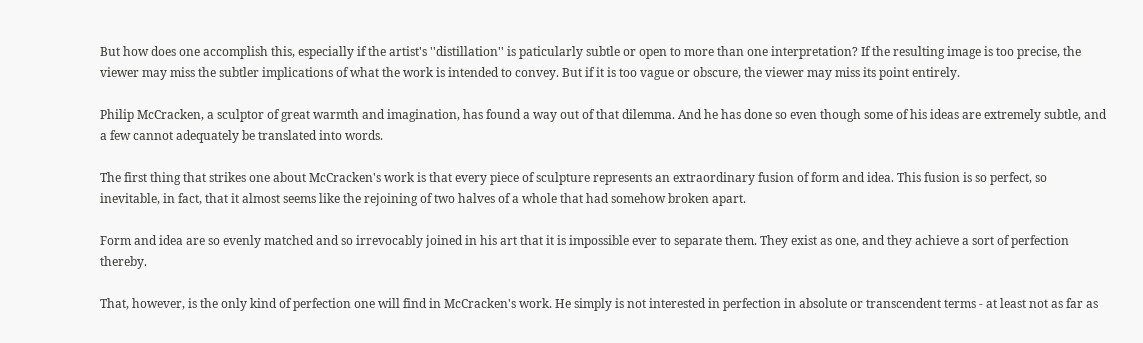But how does one accomplish this, especially if the artist's ''distillation'' is paticularly subtle or open to more than one interpretation? If the resulting image is too precise, the viewer may miss the subtler implications of what the work is intended to convey. But if it is too vague or obscure, the viewer may miss its point entirely.

Philip McCracken, a sculptor of great warmth and imagination, has found a way out of that dilemma. And he has done so even though some of his ideas are extremely subtle, and a few cannot adequately be translated into words.

The first thing that strikes one about McCracken's work is that every piece of sculpture represents an extraordinary fusion of form and idea. This fusion is so perfect, so inevitable, in fact, that it almost seems like the rejoining of two halves of a whole that had somehow broken apart.

Form and idea are so evenly matched and so irrevocably joined in his art that it is impossible ever to separate them. They exist as one, and they achieve a sort of perfection thereby.

That, however, is the only kind of perfection one will find in McCracken's work. He simply is not interested in perfection in absolute or transcendent terms - at least not as far as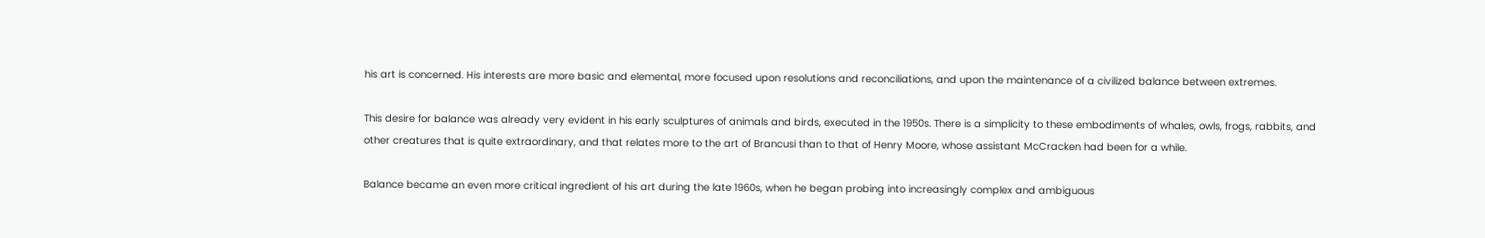his art is concerned. His interests are more basic and elemental, more focused upon resolutions and reconciliations, and upon the maintenance of a civilized balance between extremes.

This desire for balance was already very evident in his early sculptures of animals and birds, executed in the 1950s. There is a simplicity to these embodiments of whales, owls, frogs, rabbits, and other creatures that is quite extraordinary, and that relates more to the art of Brancusi than to that of Henry Moore, whose assistant McCracken had been for a while.

Balance became an even more critical ingredient of his art during the late 1960s, when he began probing into increasingly complex and ambiguous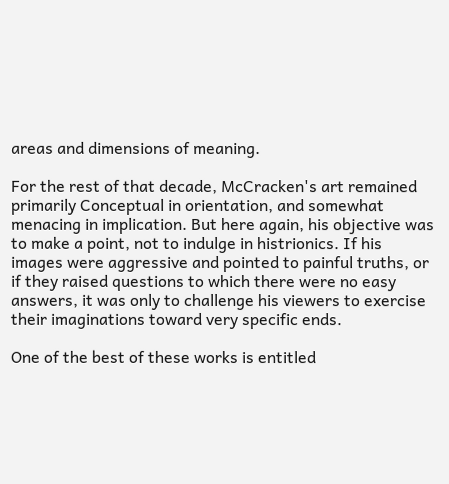areas and dimensions of meaning.

For the rest of that decade, McCracken's art remained primarily Conceptual in orientation, and somewhat menacing in implication. But here again, his objective was to make a point, not to indulge in histrionics. If his images were aggressive and pointed to painful truths, or if they raised questions to which there were no easy answers, it was only to challenge his viewers to exercise their imaginations toward very specific ends.

One of the best of these works is entitled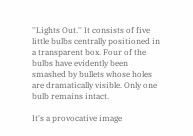''Lights Out.'' It consists of five little bulbs centrally positioned in a transparent box. Four of the bulbs have evidently been smashed by bullets whose holes are dramatically visible. Only one bulb remains intact.

It's a provocative image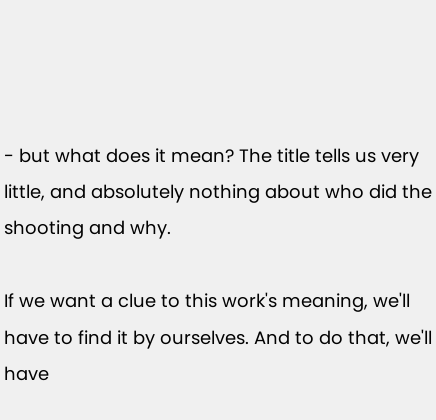- but what does it mean? The title tells us very little, and absolutely nothing about who did the shooting and why.

If we want a clue to this work's meaning, we'll have to find it by ourselves. And to do that, we'll have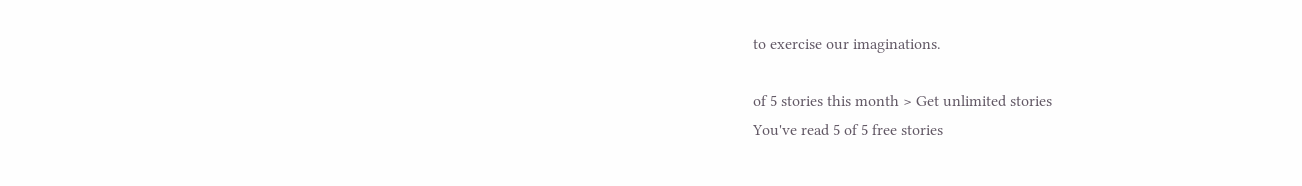to exercise our imaginations.

of 5 stories this month > Get unlimited stories
You've read 5 of 5 free stories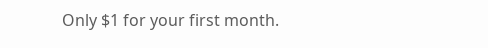Only $1 for your first month.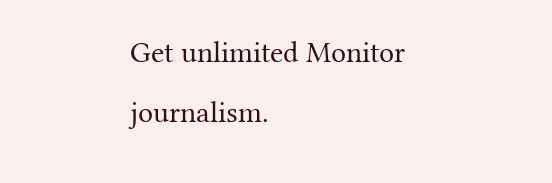Get unlimited Monitor journalism.